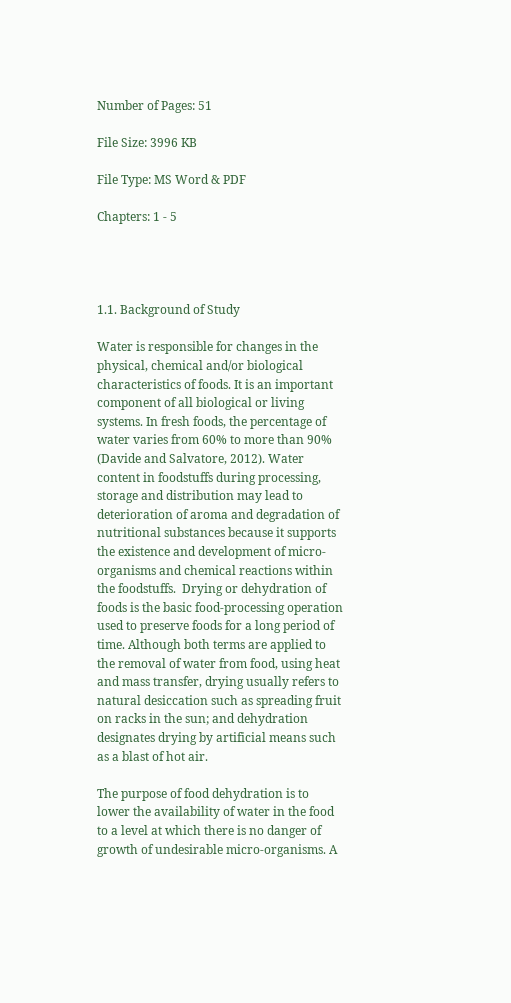Number of Pages: 51

File Size: 3996 KB

File Type: MS Word & PDF

Chapters: 1 - 5




1.1. Background of Study

Water is responsible for changes in the physical, chemical and/or biological characteristics of foods. It is an important component of all biological or living systems. In fresh foods, the percentage of water varies from 60% to more than 90% (Davide and Salvatore, 2012). Water content in foodstuffs during processing, storage and distribution may lead to deterioration of aroma and degradation of nutritional substances because it supports the existence and development of micro-organisms and chemical reactions within the foodstuffs.  Drying or dehydration of foods is the basic food-processing operation used to preserve foods for a long period of time. Although both terms are applied to the removal of water from food, using heat and mass transfer, drying usually refers to natural desiccation such as spreading fruit on racks in the sun; and dehydration designates drying by artificial means such as a blast of hot air.

The purpose of food dehydration is to lower the availability of water in the food to a level at which there is no danger of growth of undesirable micro-organisms. A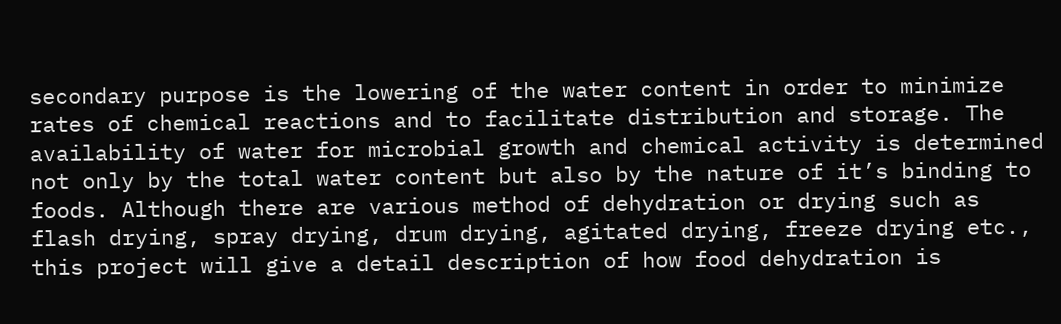secondary purpose is the lowering of the water content in order to minimize rates of chemical reactions and to facilitate distribution and storage. The availability of water for microbial growth and chemical activity is determined not only by the total water content but also by the nature of it’s binding to foods. Although there are various method of dehydration or drying such as flash drying, spray drying, drum drying, agitated drying, freeze drying etc., this project will give a detail description of how food dehydration is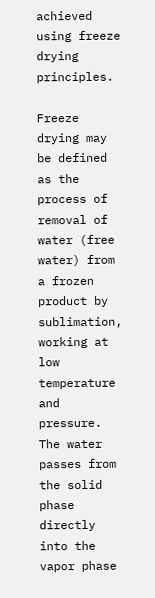achieved using freeze drying principles.

Freeze drying may be defined as the process of removal of water (free water) from a frozen product by sublimation, working at low temperature and pressure. The water passes from the solid phase directly into the vapor phase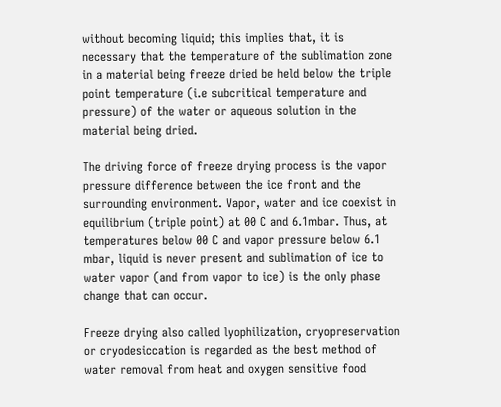without becoming liquid; this implies that, it is necessary that the temperature of the sublimation zone in a material being freeze dried be held below the triple point temperature (i.e subcritical temperature and pressure) of the water or aqueous solution in the material being dried.

The driving force of freeze drying process is the vapor pressure difference between the ice front and the surrounding environment. Vapor, water and ice coexist in equilibrium (triple point) at 00 C and 6.1mbar. Thus, at temperatures below 00 C and vapor pressure below 6.1 mbar, liquid is never present and sublimation of ice to water vapor (and from vapor to ice) is the only phase change that can occur.

Freeze drying also called lyophilization, cryopreservation or cryodesiccation is regarded as the best method of water removal from heat and oxygen sensitive food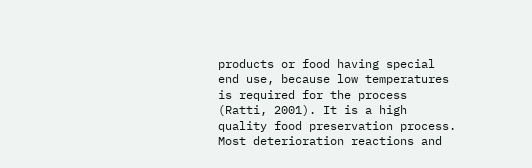products or food having special end use, because low temperatures is required for the process (Ratti, 2001). It is a high quality food preservation process. Most deterioration reactions and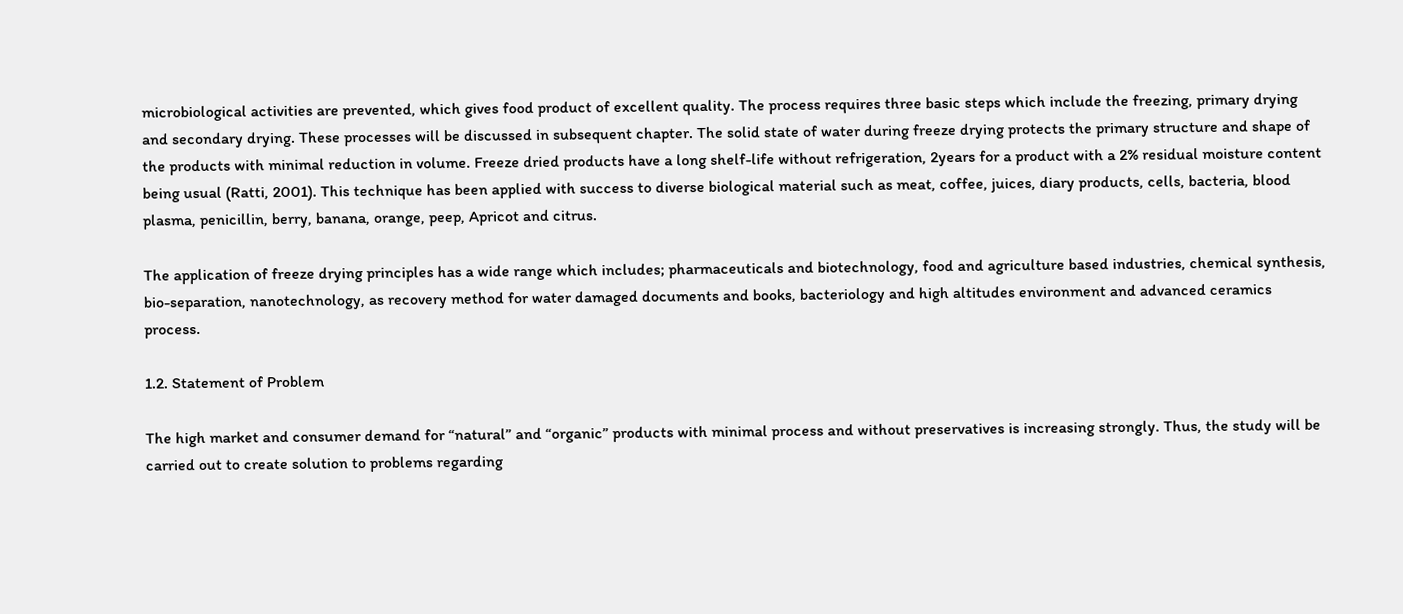microbiological activities are prevented, which gives food product of excellent quality. The process requires three basic steps which include the freezing, primary drying and secondary drying. These processes will be discussed in subsequent chapter. The solid state of water during freeze drying protects the primary structure and shape of the products with minimal reduction in volume. Freeze dried products have a long shelf-life without refrigeration, 2years for a product with a 2% residual moisture content being usual (Ratti, 2001). This technique has been applied with success to diverse biological material such as meat, coffee, juices, diary products, cells, bacteria, blood plasma, penicillin, berry, banana, orange, peep, Apricot and citrus.

The application of freeze drying principles has a wide range which includes; pharmaceuticals and biotechnology, food and agriculture based industries, chemical synthesis, bio-separation, nanotechnology, as recovery method for water damaged documents and books, bacteriology and high altitudes environment and advanced ceramics process.

1.2. Statement of Problem

The high market and consumer demand for “natural” and “organic” products with minimal process and without preservatives is increasing strongly. Thus, the study will be carried out to create solution to problems regarding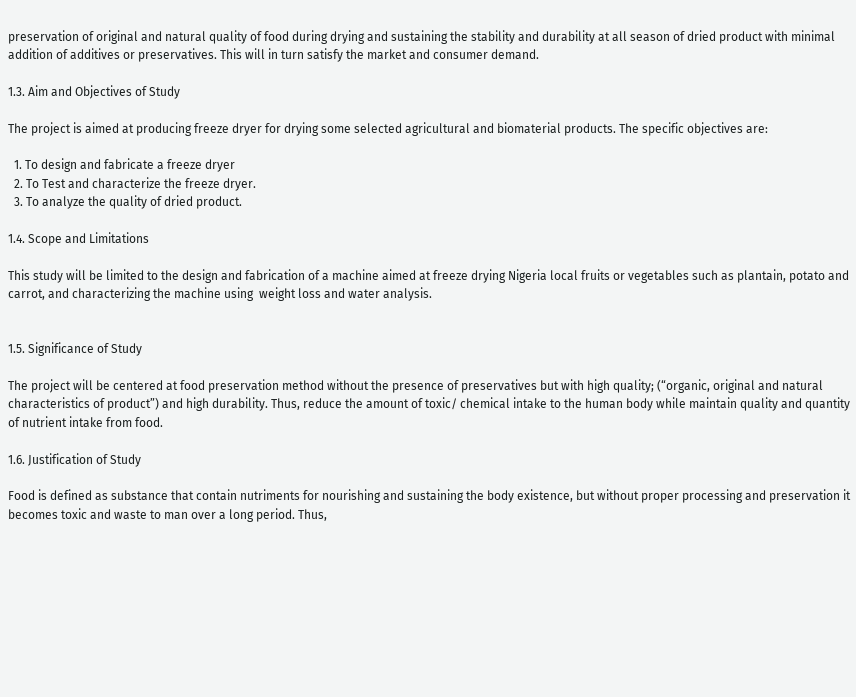preservation of original and natural quality of food during drying and sustaining the stability and durability at all season of dried product with minimal addition of additives or preservatives. This will in turn satisfy the market and consumer demand.

1.3. Aim and Objectives of Study

The project is aimed at producing freeze dryer for drying some selected agricultural and biomaterial products. The specific objectives are:

  1. To design and fabricate a freeze dryer
  2. To Test and characterize the freeze dryer.
  3. To analyze the quality of dried product.

1.4. Scope and Limitations

This study will be limited to the design and fabrication of a machine aimed at freeze drying Nigeria local fruits or vegetables such as plantain, potato and  carrot, and characterizing the machine using  weight loss and water analysis.


1.5. Significance of Study

The project will be centered at food preservation method without the presence of preservatives but with high quality; (“organic, original and natural characteristics of product”) and high durability. Thus, reduce the amount of toxic/ chemical intake to the human body while maintain quality and quantity of nutrient intake from food.

1.6. Justification of Study

Food is defined as substance that contain nutriments for nourishing and sustaining the body existence, but without proper processing and preservation it becomes toxic and waste to man over a long period. Thus,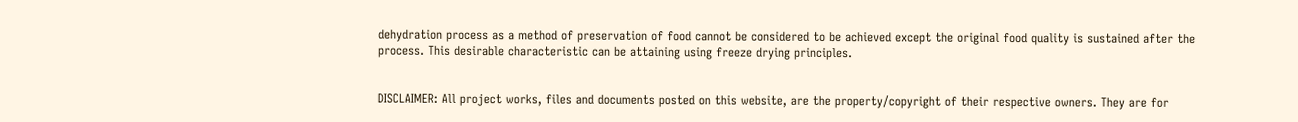dehydration process as a method of preservation of food cannot be considered to be achieved except the original food quality is sustained after the process. This desirable characteristic can be attaining using freeze drying principles.


DISCLAIMER: All project works, files and documents posted on this website, are the property/copyright of their respective owners. They are for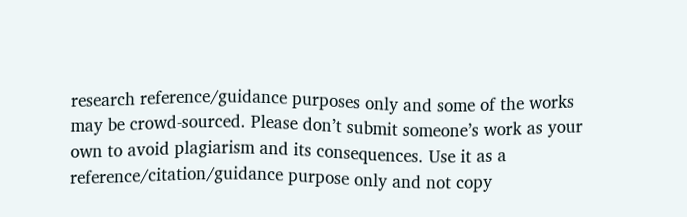research reference/guidance purposes only and some of the works may be crowd-sourced. Please don’t submit someone’s work as your own to avoid plagiarism and its consequences. Use it as a reference/citation/guidance purpose only and not copy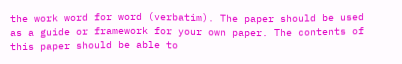the work word for word (verbatim). The paper should be used as a guide or framework for your own paper. The contents of this paper should be able to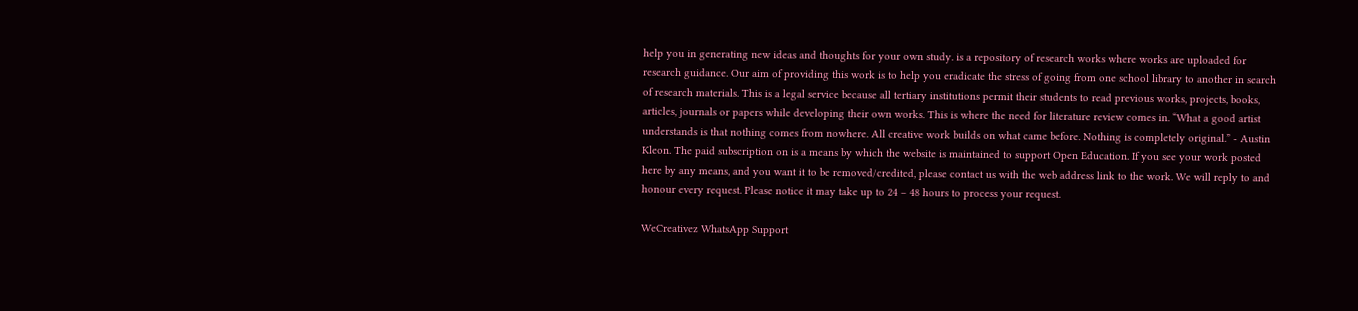help you in generating new ideas and thoughts for your own study. is a repository of research works where works are uploaded for research guidance. Our aim of providing this work is to help you eradicate the stress of going from one school library to another in search of research materials. This is a legal service because all tertiary institutions permit their students to read previous works, projects, books, articles, journals or papers while developing their own works. This is where the need for literature review comes in. “What a good artist understands is that nothing comes from nowhere. All creative work builds on what came before. Nothing is completely original.” - Austin Kleon. The paid subscription on is a means by which the website is maintained to support Open Education. If you see your work posted here by any means, and you want it to be removed/credited, please contact us with the web address link to the work. We will reply to and honour every request. Please notice it may take up to 24 – 48 hours to process your request.

WeCreativez WhatsApp Support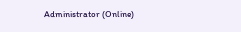Administrator (Online)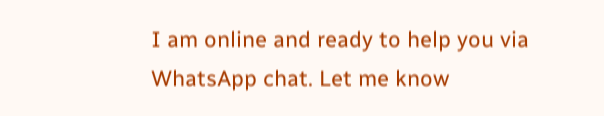I am online and ready to help you via WhatsApp chat. Let me know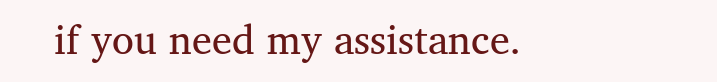if you need my assistance.